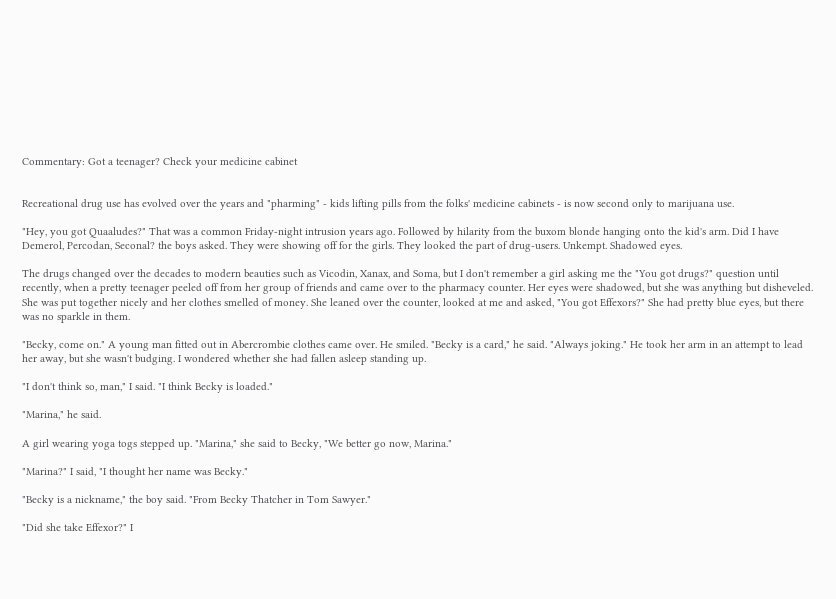Commentary: Got a teenager? Check your medicine cabinet


Recreational drug use has evolved over the years and "pharming" - kids lifting pills from the folks' medicine cabinets - is now second only to marijuana use.

"Hey, you got Quaaludes?" That was a common Friday-night intrusion years ago. Followed by hilarity from the buxom blonde hanging onto the kid's arm. Did I have Demerol, Percodan, Seconal? the boys asked. They were showing off for the girls. They looked the part of drug-users. Unkempt. Shadowed eyes.

The drugs changed over the decades to modern beauties such as Vicodin, Xanax, and Soma, but I don't remember a girl asking me the "You got drugs?" question until recently, when a pretty teenager peeled off from her group of friends and came over to the pharmacy counter. Her eyes were shadowed, but she was anything but disheveled. She was put together nicely and her clothes smelled of money. She leaned over the counter, looked at me and asked, "You got Effexors?" She had pretty blue eyes, but there was no sparkle in them.

"Becky, come on." A young man fitted out in Abercrombie clothes came over. He smiled. "Becky is a card," he said. "Always joking." He took her arm in an attempt to lead her away, but she wasn't budging. I wondered whether she had fallen asleep standing up.

"I don't think so, man," I said. "I think Becky is loaded."

"Marina," he said.

A girl wearing yoga togs stepped up. "Marina," she said to Becky, "We better go now, Marina."

"Marina?" I said, "I thought her name was Becky."

"Becky is a nickname," the boy said. "From Becky Thatcher in Tom Sawyer."

"Did she take Effexor?" I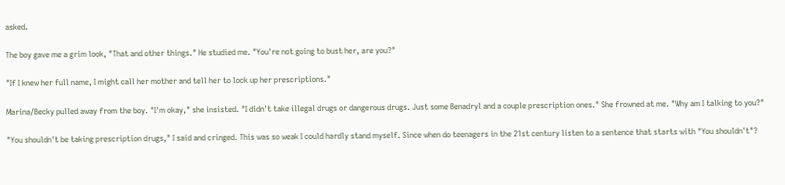asked.

The boy gave me a grim look, "That and other things." He studied me. "You're not going to bust her, are you?"

"If I knew her full name, I might call her mother and tell her to lock up her prescriptions."

Marina/Becky pulled away from the boy. "I'm okay," she insisted. "I didn't take illegal drugs or dangerous drugs. Just some Benadryl and a couple prescription ones." She frowned at me. "Why am I talking to you?"

"You shouldn't be taking prescription drugs," I said and cringed. This was so weak I could hardly stand myself. Since when do teenagers in the 21st century listen to a sentence that starts with "You shouldn't"?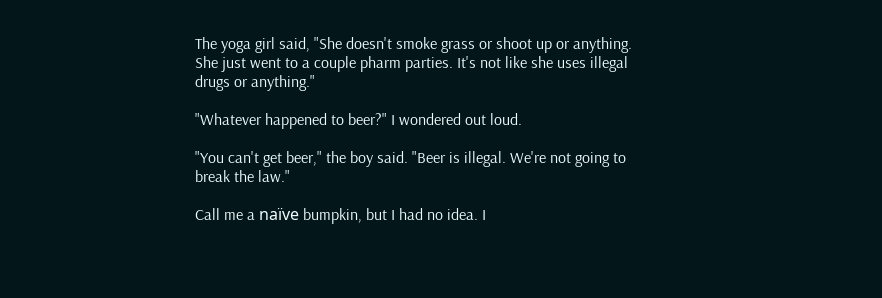The yoga girl said, "She doesn't smoke grass or shoot up or anything. She just went to a couple pharm parties. It's not like she uses illegal drugs or anything."

"Whatever happened to beer?" I wondered out loud.

"You can't get beer," the boy said. "Beer is illegal. We're not going to break the law."

Call me a naïve bumpkin, but I had no idea. I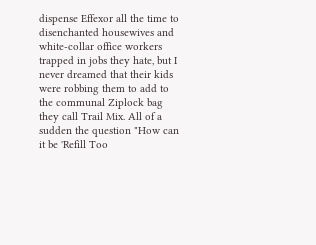dispense Effexor all the time to disenchanted housewives and white-collar office workers trapped in jobs they hate, but I never dreamed that their kids were robbing them to add to the communal Ziplock bag they call Trail Mix. All of a sudden the question "How can it be 'Refill Too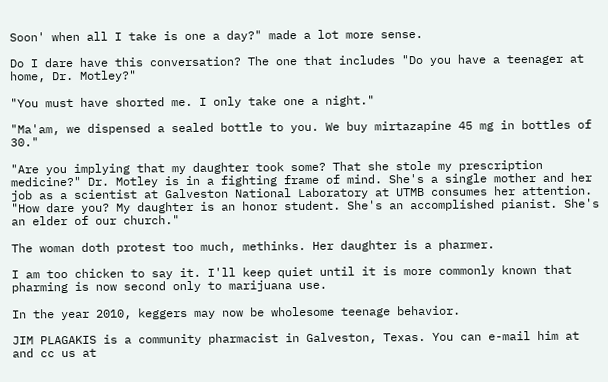Soon' when all I take is one a day?" made a lot more sense.

Do I dare have this conversation? The one that includes "Do you have a teenager at home, Dr. Motley?"

"You must have shorted me. I only take one a night."

"Ma'am, we dispensed a sealed bottle to you. We buy mirtazapine 45 mg in bottles of 30."

"Are you implying that my daughter took some? That she stole my prescription medicine?" Dr. Motley is in a fighting frame of mind. She's a single mother and her job as a scientist at Galveston National Laboratory at UTMB consumes her attention. "How dare you? My daughter is an honor student. She's an accomplished pianist. She's an elder of our church."

The woman doth protest too much, methinks. Her daughter is a pharmer.

I am too chicken to say it. I'll keep quiet until it is more commonly known that pharming is now second only to marijuana use.

In the year 2010, keggers may now be wholesome teenage behavior.

JIM PLAGAKIS is a community pharmacist in Galveston, Texas. You can e-mail him at and cc us at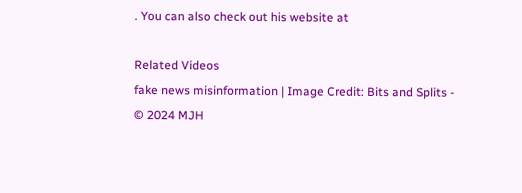. You can also check out his website at

Related Videos
fake news misinformation | Image Credit: Bits and Splits -
© 2024 MJH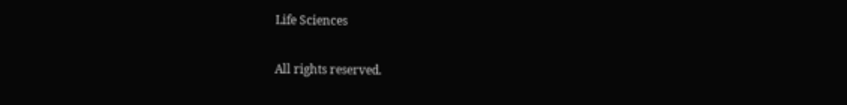Life Sciences

All rights reserved.